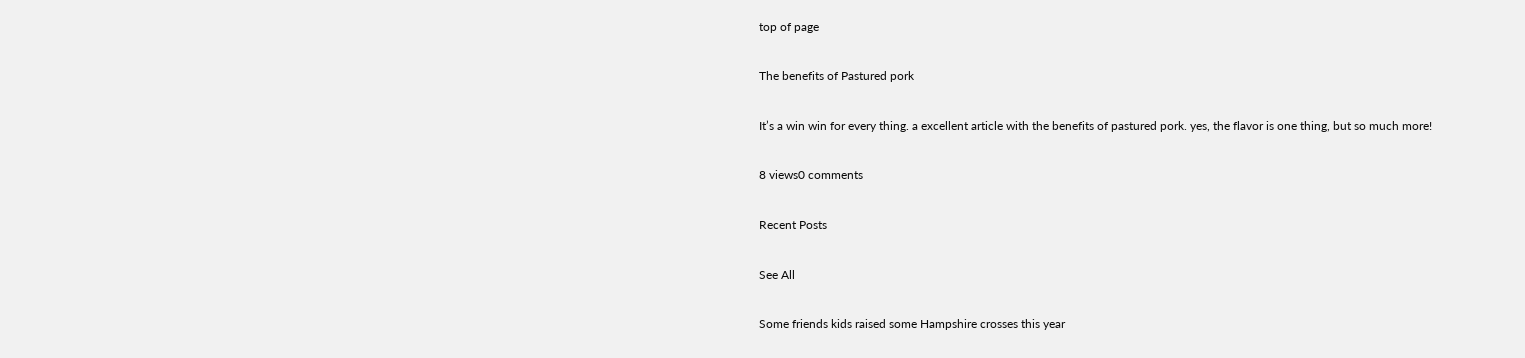top of page

The benefits of Pastured pork

It’s a win win for every thing. a excellent article with the benefits of pastured pork. yes, the flavor is one thing, but so much more!

8 views0 comments

Recent Posts

See All

Some friends kids raised some Hampshire crosses this year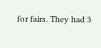for fairs. They had 3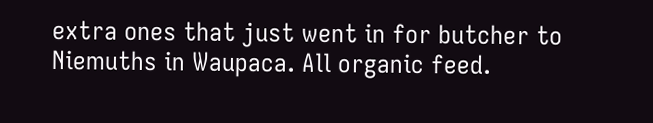extra ones that just went in for butcher to Niemuths in Waupaca. All organic feed.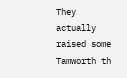They actually raised some Tamworth th